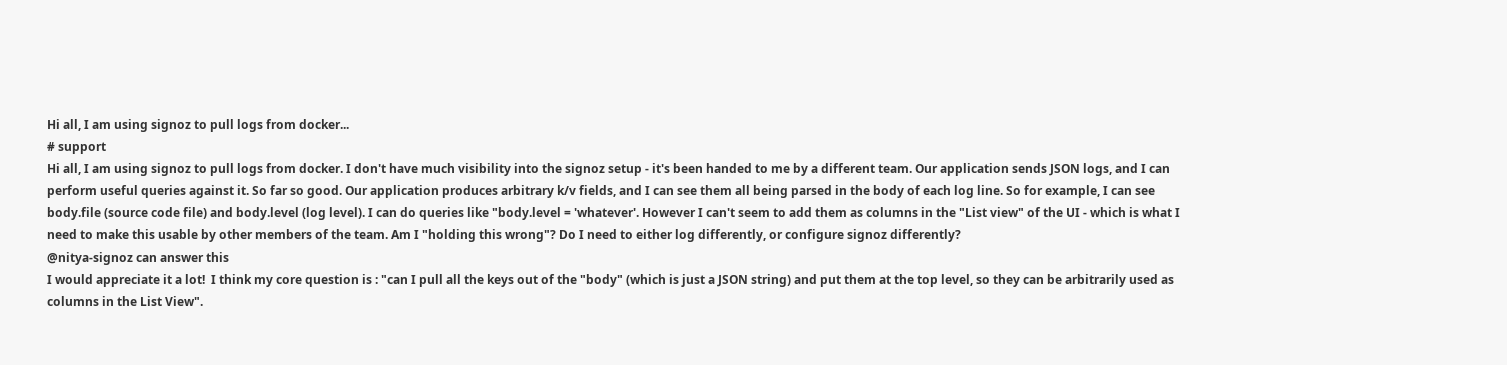Hi all, I am using signoz to pull logs from docker...
# support
Hi all, I am using signoz to pull logs from docker. I don't have much visibility into the signoz setup - it's been handed to me by a different team. Our application sends JSON logs, and I can perform useful queries against it. So far so good. Our application produces arbitrary k/v fields, and I can see them all being parsed in the body of each log line. So for example, I can see body.file (source code file) and body.level (log level). I can do queries like "body.level = 'whatever'. However I can't seem to add them as columns in the "List view" of the UI - which is what I need to make this usable by other members of the team. Am I "holding this wrong"? Do I need to either log differently, or configure signoz differently?
@nitya-signoz can answer this
I would appreciate it a lot!  I think my core question is : "can I pull all the keys out of the "body" (which is just a JSON string) and put them at the top level, so they can be arbitrarily used as columns in the List View".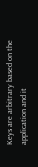Keys are arbitrary based on the application and it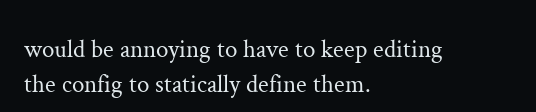would be annoying to have to keep editing the config to statically define them.